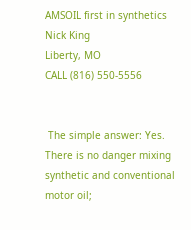AMSOIL first in synthetics
Nick King
Liberty, MO
CALL (816) 550-5556


 The simple answer: Yes. There is no danger mixing synthetic and conventional motor oil;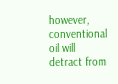however, conventional oil will detract from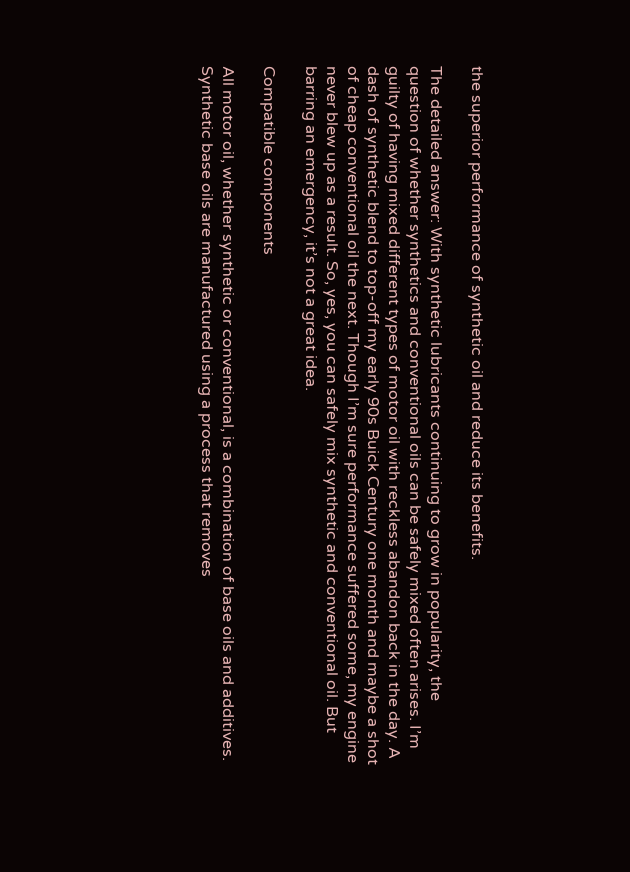the superior performance of synthetic oil and reduce its benefits.

The detailed answer: With synthetic lubricants continuing to grow in popularity, the question of whether synthetics and conventional oils can be safely mixed often arises. I’m guilty of having mixed different types of motor oil with reckless abandon back in the day. A dash of synthetic blend to top-off my early 90s Buick Century one month and maybe a shot of cheap conventional oil the next. Though I’m sure performance suffered some, my engine never blew up as a result. So, yes, you can safely mix synthetic and conventional oil. But barring an emergency, it’s not a great idea.

Compatible components

All motor oil, whether synthetic or conventional, is a combination of base oils and additives. Synthetic base oils are manufactured using a process that removes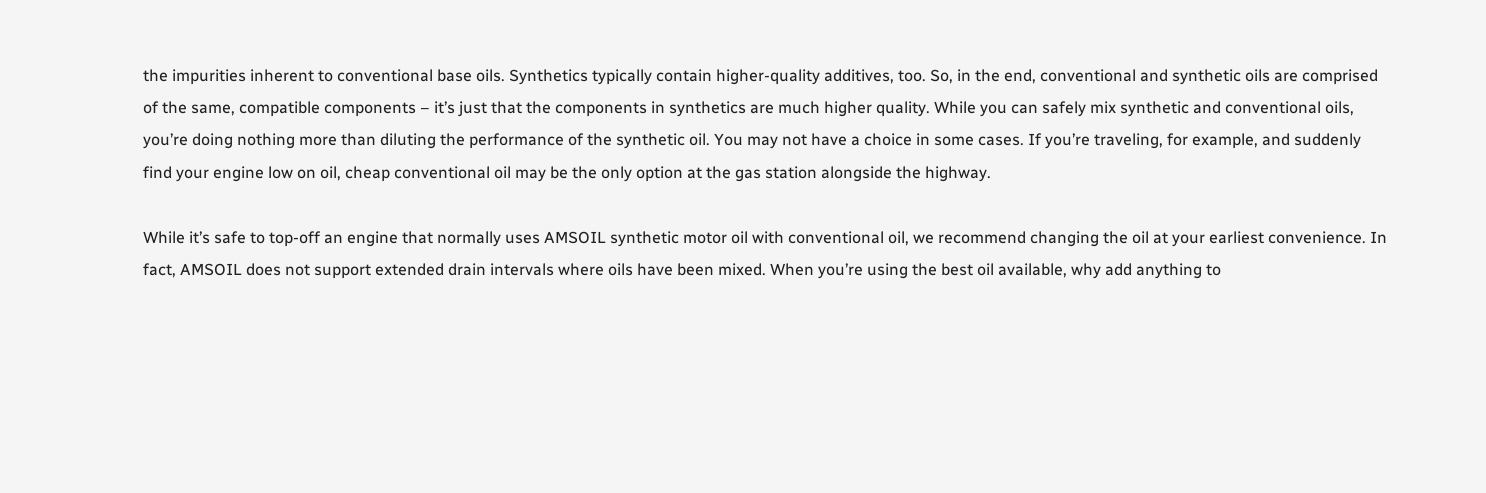the impurities inherent to conventional base oils. Synthetics typically contain higher-quality additives, too. So, in the end, conventional and synthetic oils are comprised of the same, compatible components – it’s just that the components in synthetics are much higher quality. While you can safely mix synthetic and conventional oils, you’re doing nothing more than diluting the performance of the synthetic oil. You may not have a choice in some cases. If you’re traveling, for example, and suddenly find your engine low on oil, cheap conventional oil may be the only option at the gas station alongside the highway.

While it’s safe to top-off an engine that normally uses AMSOIL synthetic motor oil with conventional oil, we recommend changing the oil at your earliest convenience. In fact, AMSOIL does not support extended drain intervals where oils have been mixed. When you’re using the best oil available, why add anything to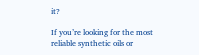it?

If you’re looking for the most reliable synthetic oils or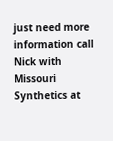just need more information call Nick with Missouri Synthetics at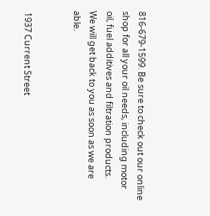816-679-1599. Be sure to check out our online shop for all your oil needs, including motor oil, fuel additives and filtration products.
We will get back to you as soon as we are able.


 1937 Current Street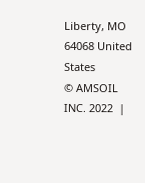Liberty, MO
64068 United States
© AMSOIL INC. 2022  |